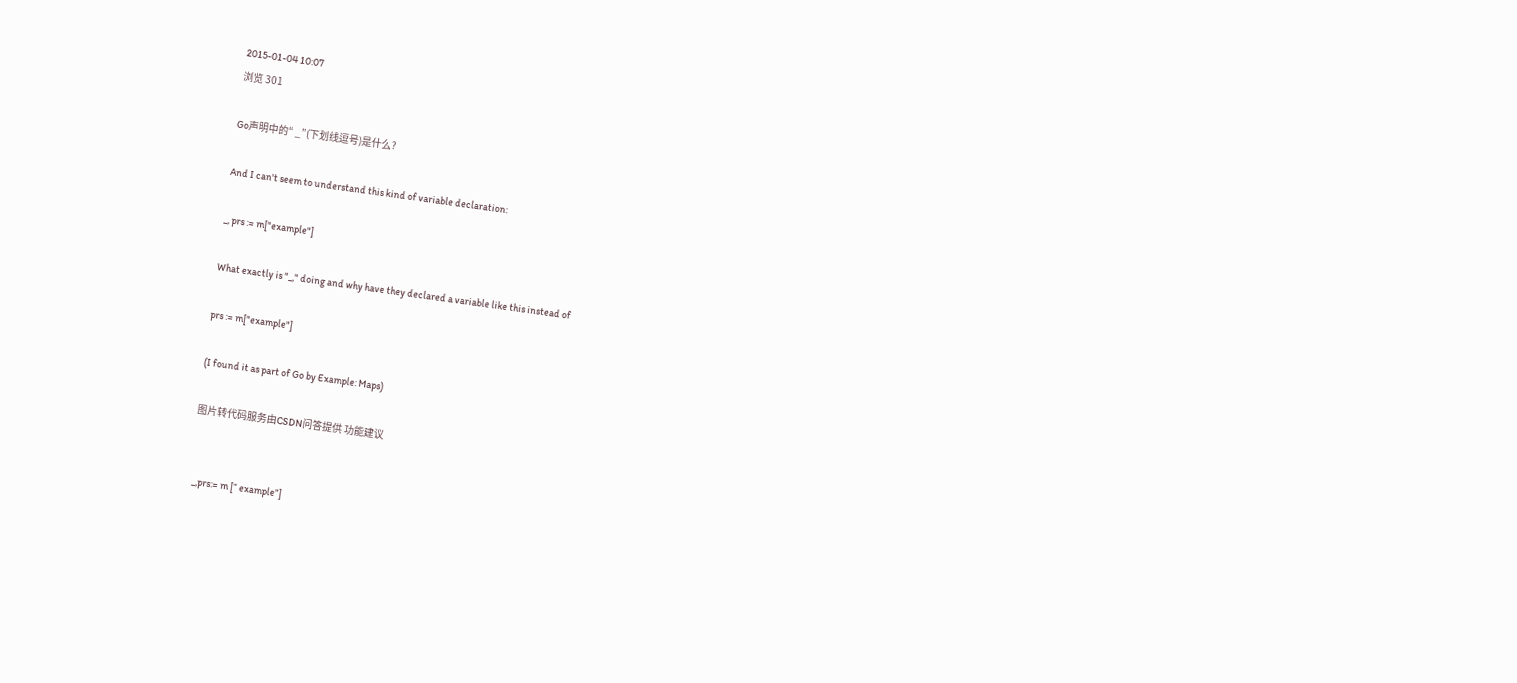2015-01-04 10:07
浏览 301

Go声明中的“ _”(下划线逗号)是什么?

And I can't seem to understand this kind of variable declaration:

_, prs := m["example"]

What exactly is "_," doing and why have they declared a variable like this instead of

prs := m["example"]

(I found it as part of Go by Example: Maps)

图片转代码服务由CSDN问答提供 功能建议


  _,prs:= m [“ example”]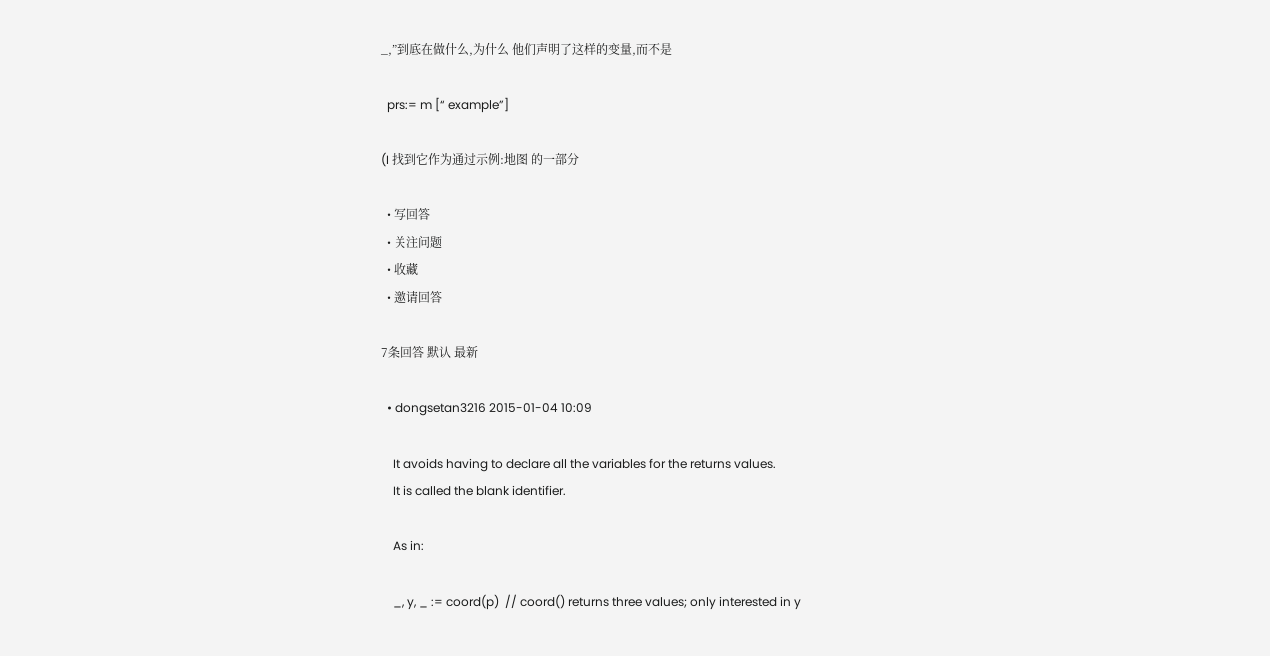_,”到底在做什么,为什么 他们声明了这样的变量,而不是

  prs:= m [“ example”]

(I 找到它作为通过示例:地图 的一部分

  • 写回答
  • 关注问题
  • 收藏
  • 邀请回答

7条回答 默认 最新

  • dongsetan3216 2015-01-04 10:09

    It avoids having to declare all the variables for the returns values.
    It is called the blank identifier.

    As in:

    _, y, _ := coord(p)  // coord() returns three values; only interested in y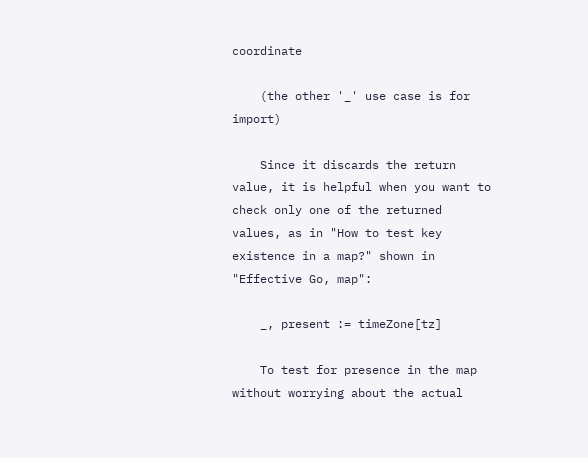coordinate

    (the other '_' use case is for import)

    Since it discards the return value, it is helpful when you want to check only one of the returned values, as in "How to test key existence in a map?" shown in "Effective Go, map":

    _, present := timeZone[tz]

    To test for presence in the map without worrying about the actual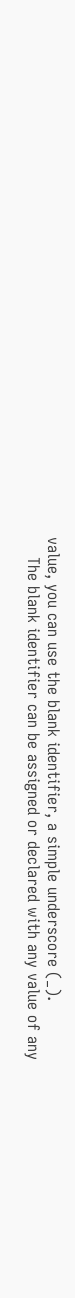value, you can use the blank identifier, a simple underscore (_).
    The blank identifier can be assigned or declared with any value of any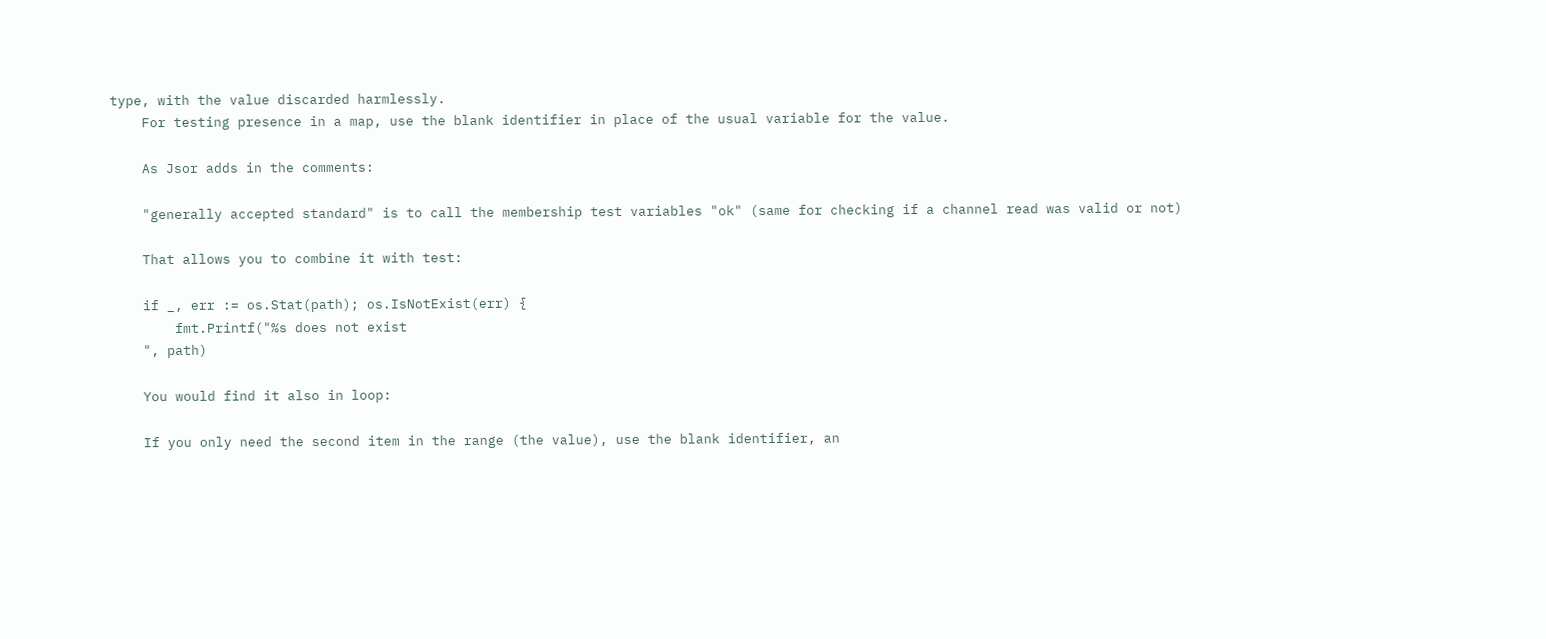type, with the value discarded harmlessly.
    For testing presence in a map, use the blank identifier in place of the usual variable for the value.

    As Jsor adds in the comments:

    "generally accepted standard" is to call the membership test variables "ok" (same for checking if a channel read was valid or not)

    That allows you to combine it with test:

    if _, err := os.Stat(path); os.IsNotExist(err) {
        fmt.Printf("%s does not exist
    ", path)

    You would find it also in loop:

    If you only need the second item in the range (the value), use the blank identifier, an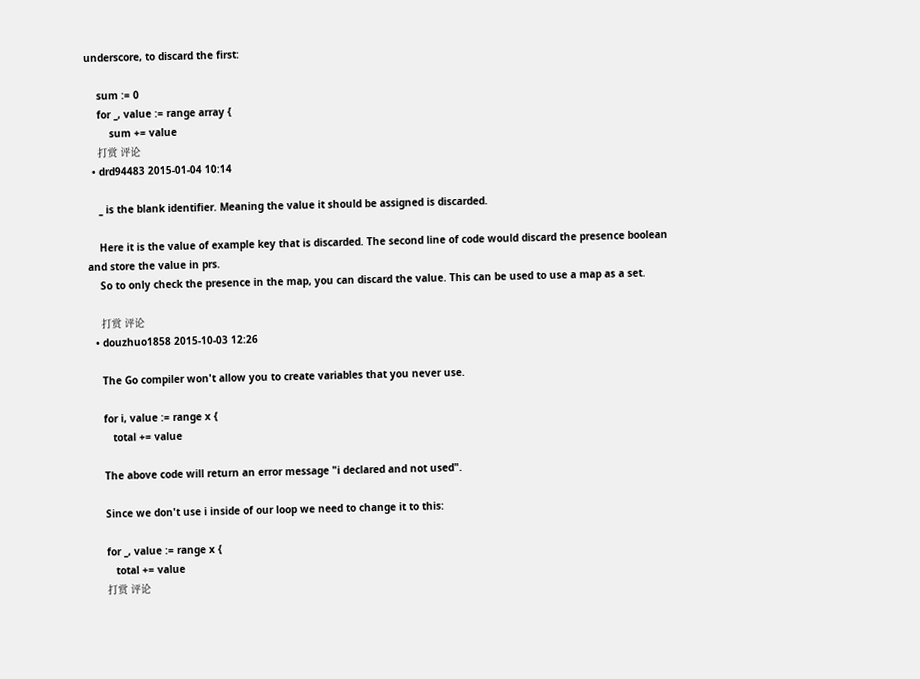underscore, to discard the first:

    sum := 0
    for _, value := range array {
        sum += value
    打赏 评论
  • drd94483 2015-01-04 10:14

    _ is the blank identifier. Meaning the value it should be assigned is discarded.

    Here it is the value of example key that is discarded. The second line of code would discard the presence boolean and store the value in prs.
    So to only check the presence in the map, you can discard the value. This can be used to use a map as a set.

    打赏 评论
  • douzhuo1858 2015-10-03 12:26

    The Go compiler won't allow you to create variables that you never use.

    for i, value := range x {
       total += value

    The above code will return an error message "i declared and not used".

    Since we don't use i inside of our loop we need to change it to this:

    for _, value := range x {
       total += value
    打赏 评论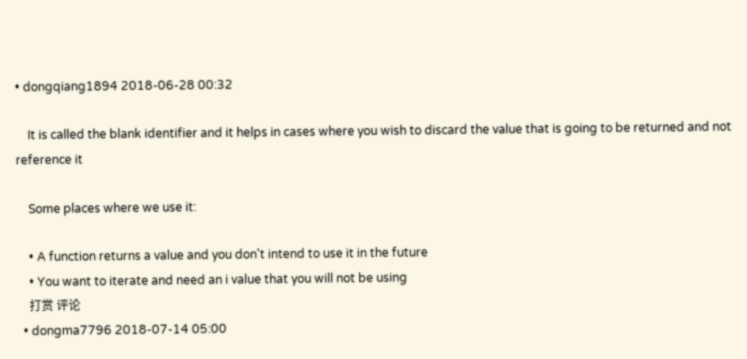• dongqiang1894 2018-06-28 00:32

    It is called the blank identifier and it helps in cases where you wish to discard the value that is going to be returned and not reference it

    Some places where we use it:

    • A function returns a value and you don't intend to use it in the future
    • You want to iterate and need an i value that you will not be using
    打赏 评论
  • dongma7796 2018-07-14 05:00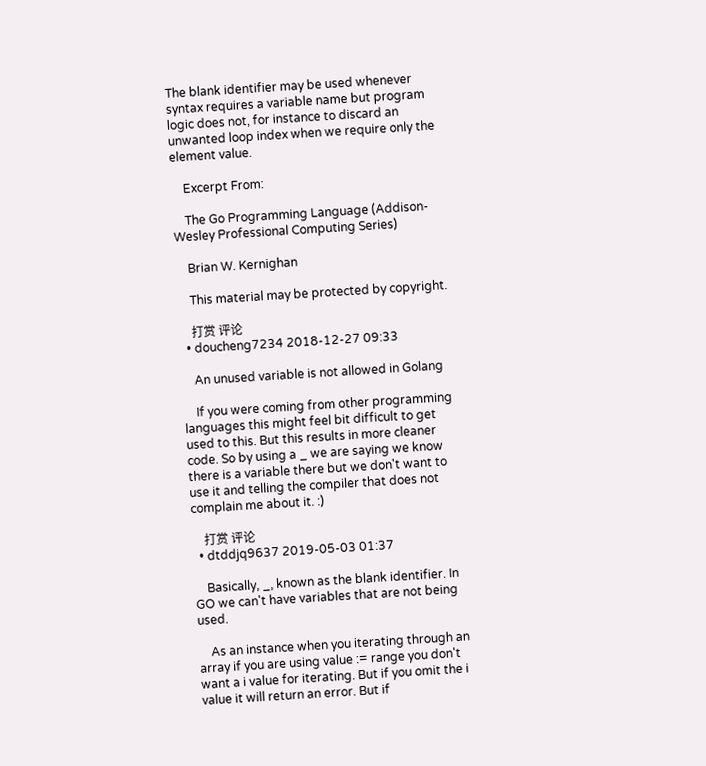The blank identifier may be used whenever syntax requires a variable name but program logic does not, for instance to discard an unwanted loop index when we require only the element value.

    Excerpt From:

    The Go Programming Language (Addison-Wesley Professional Computing Series)

    Brian W. Kernighan

    This material may be protected by copyright.

    打赏 评论
  • doucheng7234 2018-12-27 09:33

    An unused variable is not allowed in Golang

    If you were coming from other programming languages this might feel bit difficult to get used to this. But this results in more cleaner code. So by using a _ we are saying we know there is a variable there but we don't want to use it and telling the compiler that does not complain me about it. :)

    打赏 评论
  • dtddjq9637 2019-05-03 01:37

    Basically, _, known as the blank identifier. In GO we can't have variables that are not being used.

    As an instance when you iterating through an array if you are using value := range you don't want a i value for iterating. But if you omit the i value it will return an error. But if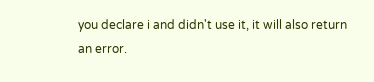you declare i and didn't use it, it will also return an error.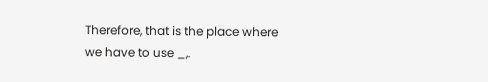Therefore, that is the place where we have to use _,.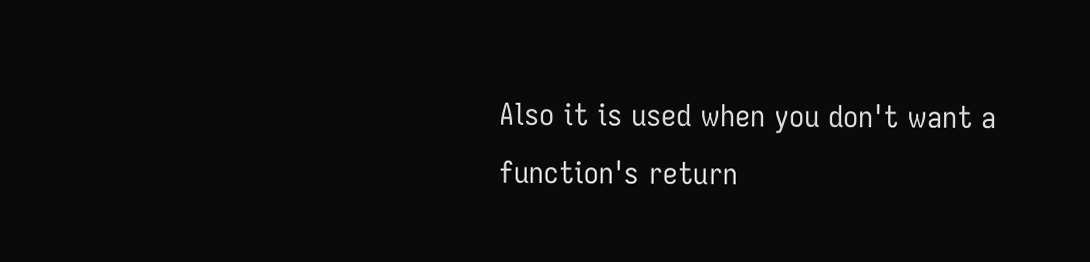Also it is used when you don't want a function's return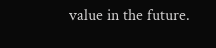value in the future.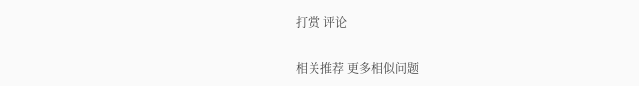打赏 评论

相关推荐 更多相似问题